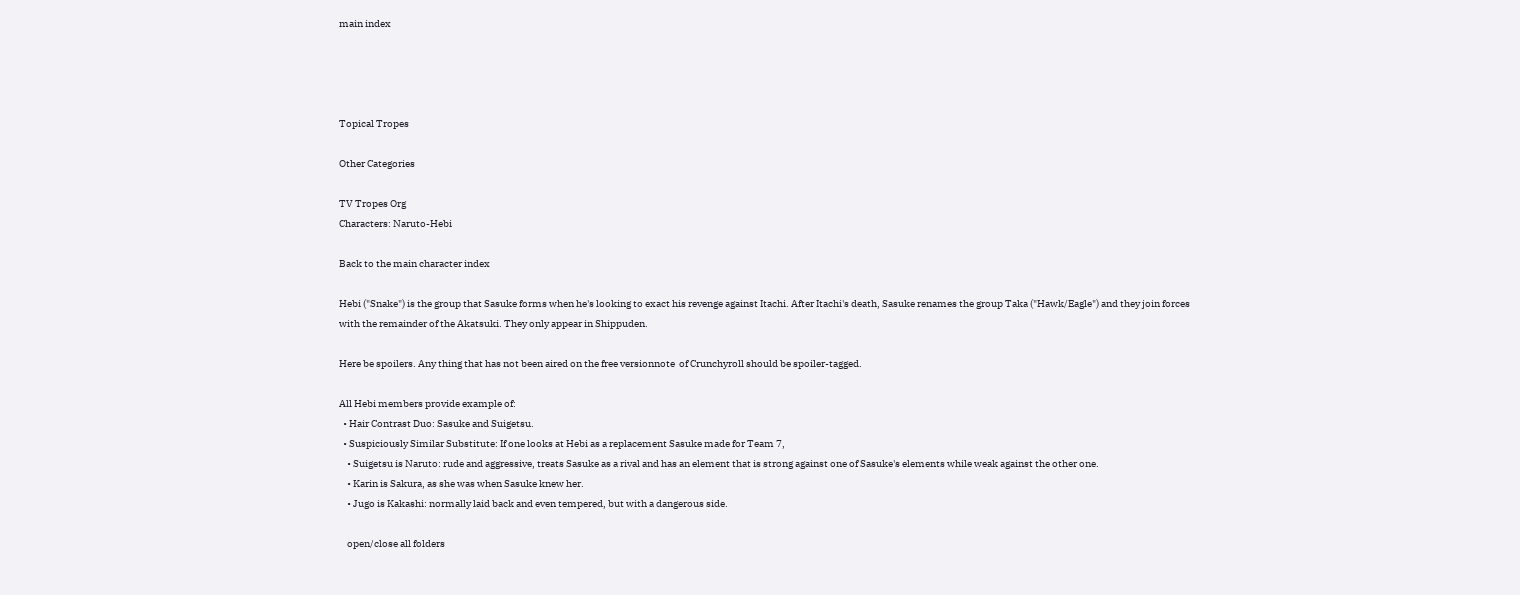main index




Topical Tropes

Other Categories

TV Tropes Org
Characters: Naruto-Hebi

Back to the main character index

Hebi ("Snake") is the group that Sasuke forms when he's looking to exact his revenge against Itachi. After Itachi's death, Sasuke renames the group Taka ("Hawk/Eagle") and they join forces with the remainder of the Akatsuki. They only appear in Shippuden.

Here be spoilers. Any thing that has not been aired on the free versionnote  of Crunchyroll should be spoiler-tagged.

All Hebi members provide example of:
  • Hair Contrast Duo: Sasuke and Suigetsu.
  • Suspiciously Similar Substitute: If one looks at Hebi as a replacement Sasuke made for Team 7,
    • Suigetsu is Naruto: rude and aggressive, treats Sasuke as a rival and has an element that is strong against one of Sasuke's elements while weak against the other one.
    • Karin is Sakura, as she was when Sasuke knew her.
    • Jugo is Kakashi: normally laid back and even tempered, but with a dangerous side.

    open/close all folders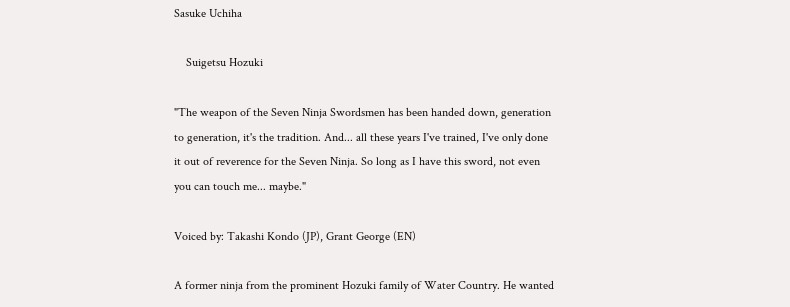Sasuke Uchiha

    Suigetsu Hozuki

"The weapon of the Seven Ninja Swordsmen has been handed down, generation to generation, it's the tradition. And... all these years I've trained, I've only done it out of reverence for the Seven Ninja. So long as I have this sword, not even you can touch me... maybe."

Voiced by: Takashi Kondo (JP), Grant George (EN)

A former ninja from the prominent Hozuki family of Water Country. He wanted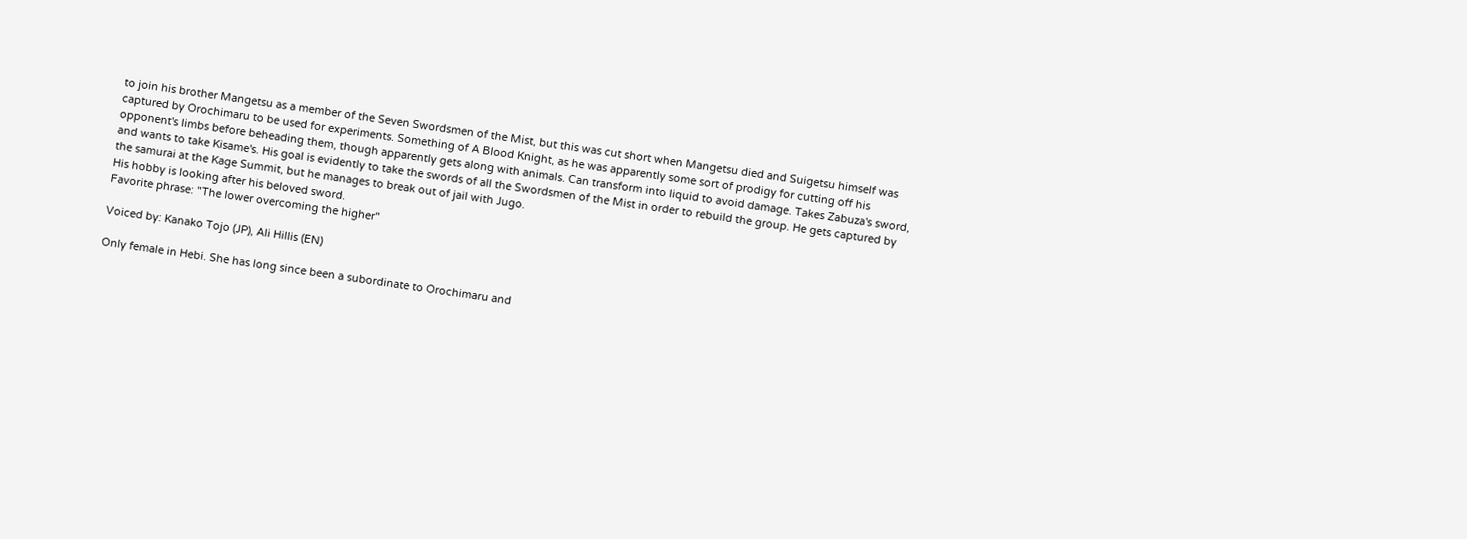to join his brother Mangetsu as a member of the Seven Swordsmen of the Mist, but this was cut short when Mangetsu died and Suigetsu himself was captured by Orochimaru to be used for experiments. Something of A Blood Knight, as he was apparently some sort of prodigy for cutting off his opponent's limbs before beheading them, though apparently gets along with animals. Can transform into liquid to avoid damage. Takes Zabuza's sword, and wants to take Kisame's. His goal is evidently to take the swords of all the Swordsmen of the Mist in order to rebuild the group. He gets captured by the samurai at the Kage Summit, but he manages to break out of jail with Jugo.
His hobby is looking after his beloved sword.
Favorite phrase: "The lower overcoming the higher"

Voiced by: Kanako Tojo (JP), Ali Hillis (EN)

Only female in Hebi. She has long since been a subordinate to Orochimaru and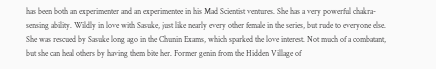has been both an experimenter and an experimentee in his Mad Scientist ventures. She has a very powerful chakra-sensing ability. Wildly in love with Sasuke, just like nearly every other female in the series, but rude to everyone else. She was rescued by Sasuke long ago in the Chunin Exams, which sparked the love interest. Not much of a combatant, but she can heal others by having them bite her. Former genin from the Hidden Village of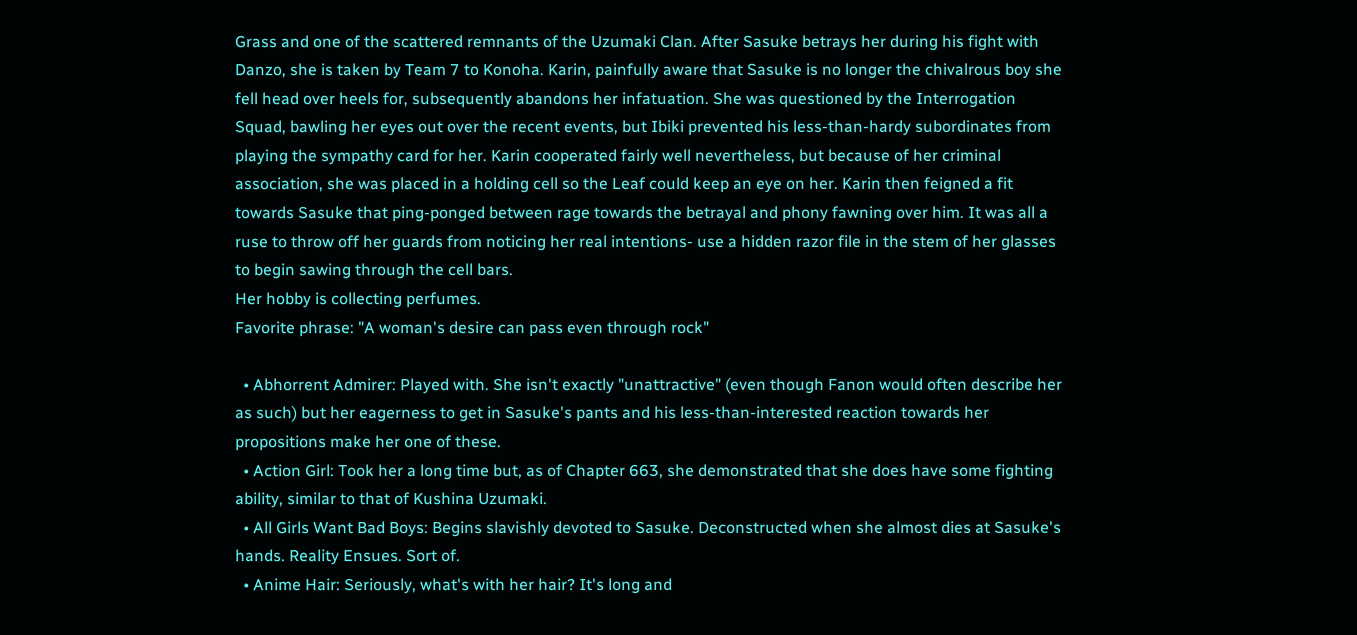Grass and one of the scattered remnants of the Uzumaki Clan. After Sasuke betrays her during his fight with Danzo, she is taken by Team 7 to Konoha. Karin, painfully aware that Sasuke is no longer the chivalrous boy she fell head over heels for, subsequently abandons her infatuation. She was questioned by the Interrogation Squad, bawling her eyes out over the recent events, but Ibiki prevented his less-than-hardy subordinates from playing the sympathy card for her. Karin cooperated fairly well nevertheless, but because of her criminal association, she was placed in a holding cell so the Leaf could keep an eye on her. Karin then feigned a fit towards Sasuke that ping-ponged between rage towards the betrayal and phony fawning over him. It was all a ruse to throw off her guards from noticing her real intentions- use a hidden razor file in the stem of her glasses to begin sawing through the cell bars.
Her hobby is collecting perfumes.
Favorite phrase: "A woman's desire can pass even through rock"

  • Abhorrent Admirer: Played with. She isn't exactly "unattractive" (even though Fanon would often describe her as such) but her eagerness to get in Sasuke's pants and his less-than-interested reaction towards her propositions make her one of these.
  • Action Girl: Took her a long time but, as of Chapter 663, she demonstrated that she does have some fighting ability, similar to that of Kushina Uzumaki.
  • All Girls Want Bad Boys: Begins slavishly devoted to Sasuke. Deconstructed when she almost dies at Sasuke's hands. Reality Ensues. Sort of.
  • Anime Hair: Seriously, what's with her hair? It's long and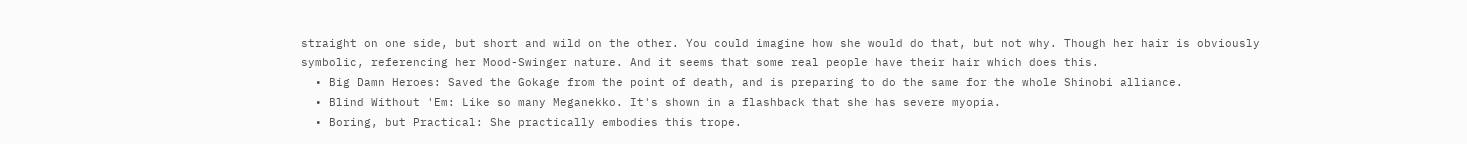straight on one side, but short and wild on the other. You could imagine how she would do that, but not why. Though her hair is obviously symbolic, referencing her Mood-Swinger nature. And it seems that some real people have their hair which does this.
  • Big Damn Heroes: Saved the Gokage from the point of death, and is preparing to do the same for the whole Shinobi alliance.
  • Blind Without 'Em: Like so many Meganekko. It's shown in a flashback that she has severe myopia.
  • Boring, but Practical: She practically embodies this trope.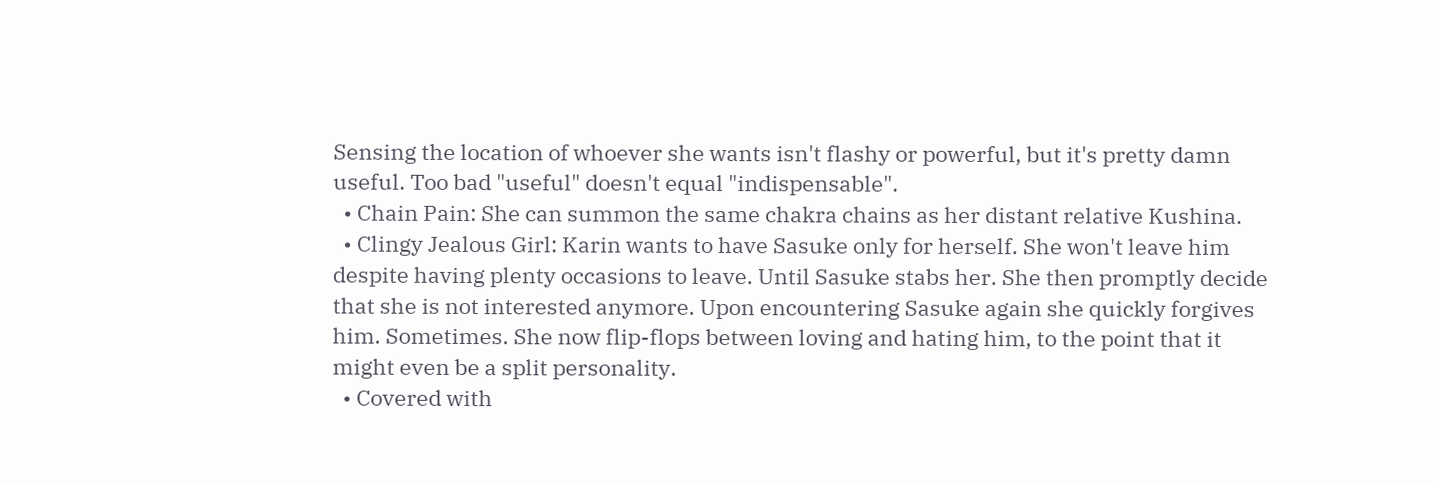Sensing the location of whoever she wants isn't flashy or powerful, but it's pretty damn useful. Too bad "useful" doesn't equal "indispensable".
  • Chain Pain: She can summon the same chakra chains as her distant relative Kushina.
  • Clingy Jealous Girl: Karin wants to have Sasuke only for herself. She won't leave him despite having plenty occasions to leave. Until Sasuke stabs her. She then promptly decide that she is not interested anymore. Upon encountering Sasuke again she quickly forgives him. Sometimes. She now flip-flops between loving and hating him, to the point that it might even be a split personality.
  • Covered with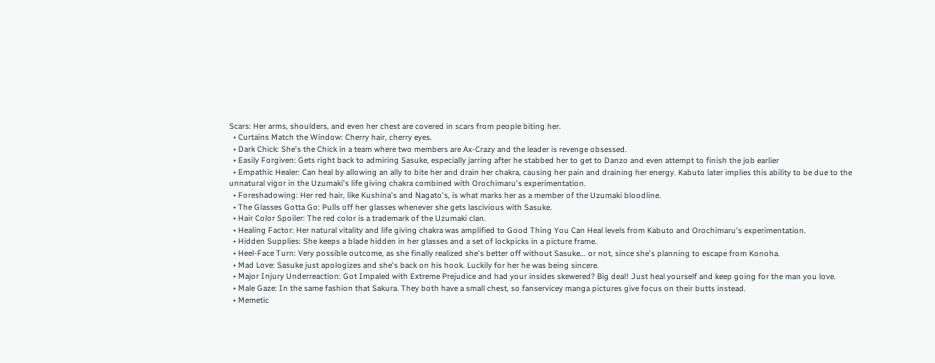Scars: Her arms, shoulders, and even her chest are covered in scars from people biting her.
  • Curtains Match the Window: Cherry hair, cherry eyes.
  • Dark Chick: She's the Chick in a team where two members are Ax-Crazy and the leader is revenge obsessed.
  • Easily Forgiven: Gets right back to admiring Sasuke, especially jarring after he stabbed her to get to Danzo and even attempt to finish the job earlier
  • Empathic Healer: Can heal by allowing an ally to bite her and drain her chakra, causing her pain and draining her energy. Kabuto later implies this ability to be due to the unnatural vigor in the Uzumaki's life giving chakra combined with Orochimaru's experimentation.
  • Foreshadowing: Her red hair, like Kushina's and Nagato's, is what marks her as a member of the Uzumaki bloodline.
  • The Glasses Gotta Go: Pulls off her glasses whenever she gets lascivious with Sasuke.
  • Hair Color Spoiler: The red color is a trademark of the Uzumaki clan.
  • Healing Factor: Her natural vitality and life giving chakra was amplified to Good Thing You Can Heal levels from Kabuto and Orochimaru's experimentation.
  • Hidden Supplies: She keeps a blade hidden in her glasses and a set of lockpicks in a picture frame.
  • Heel-Face Turn: Very possible outcome, as she finally realized she's better off without Sasuke... or not, since she's planning to escape from Konoha.
  • Mad Love: Sasuke just apologizes and she's back on his hook. Luckily for her he was being sincere.
  • Major Injury Underreaction: Got Impaled with Extreme Prejudice and had your insides skewered? Big deal! Just heal yourself and keep going for the man you love.
  • Male Gaze: In the same fashion that Sakura. They both have a small chest, so fanservicey manga pictures give focus on their butts instead.
  • Memetic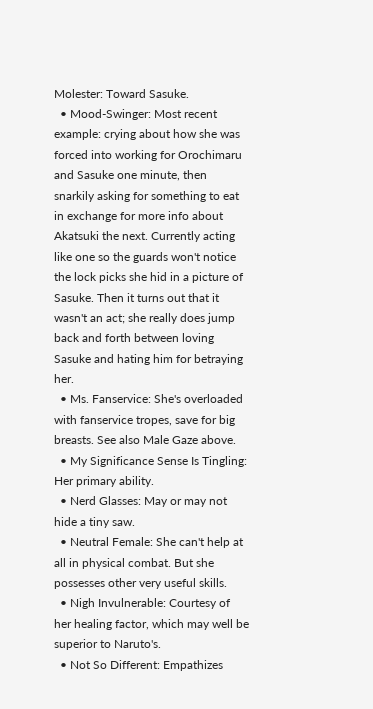Molester: Toward Sasuke.
  • Mood-Swinger: Most recent example: crying about how she was forced into working for Orochimaru and Sasuke one minute, then snarkily asking for something to eat in exchange for more info about Akatsuki the next. Currently acting like one so the guards won't notice the lock picks she hid in a picture of Sasuke. Then it turns out that it wasn't an act; she really does jump back and forth between loving Sasuke and hating him for betraying her.
  • Ms. Fanservice: She's overloaded with fanservice tropes, save for big breasts. See also Male Gaze above.
  • My Significance Sense Is Tingling: Her primary ability.
  • Nerd Glasses: May or may not hide a tiny saw.
  • Neutral Female: She can't help at all in physical combat. But she possesses other very useful skills.
  • Nigh Invulnerable: Courtesy of her healing factor, which may well be superior to Naruto's.
  • Not So Different: Empathizes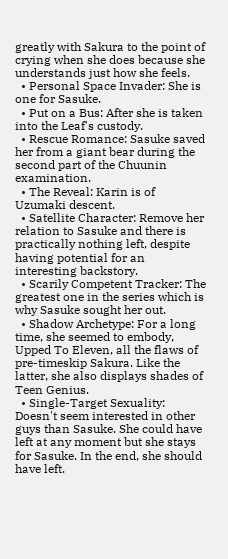greatly with Sakura to the point of crying when she does because she understands just how she feels.
  • Personal Space Invader: She is one for Sasuke.
  • Put on a Bus: After she is taken into the Leaf's custody.
  • Rescue Romance: Sasuke saved her from a giant bear during the second part of the Chuunin examination.
  • The Reveal: Karin is of Uzumaki descent.
  • Satellite Character: Remove her relation to Sasuke and there is practically nothing left, despite having potential for an interesting backstory.
  • Scarily Competent Tracker: The greatest one in the series which is why Sasuke sought her out.
  • Shadow Archetype: For a long time, she seemed to embody, Upped To Eleven, all the flaws of pre-timeskip Sakura. Like the latter, she also displays shades of Teen Genius.
  • Single-Target Sexuality: Doesn't seem interested in other guys than Sasuke. She could have left at any moment but she stays for Sasuke. In the end, she should have left.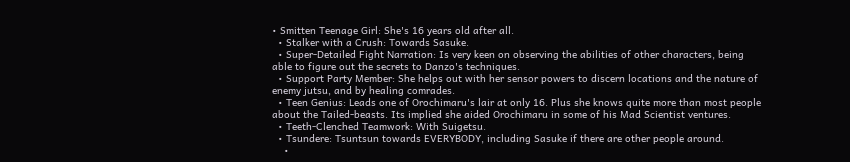• Smitten Teenage Girl: She's 16 years old after all.
  • Stalker with a Crush: Towards Sasuke.
  • Super-Detailed Fight Narration: Is very keen on observing the abilities of other characters, being able to figure out the secrets to Danzo's techniques.
  • Support Party Member: She helps out with her sensor powers to discern locations and the nature of enemy jutsu, and by healing comrades.
  • Teen Genius: Leads one of Orochimaru's lair at only 16. Plus she knows quite more than most people about the Tailed-beasts. Its implied she aided Orochimaru in some of his Mad Scientist ventures.
  • Teeth-Clenched Teamwork: With Suigetsu.
  • Tsundere: Tsuntsun towards EVERYBODY, including Sasuke if there are other people around.
    •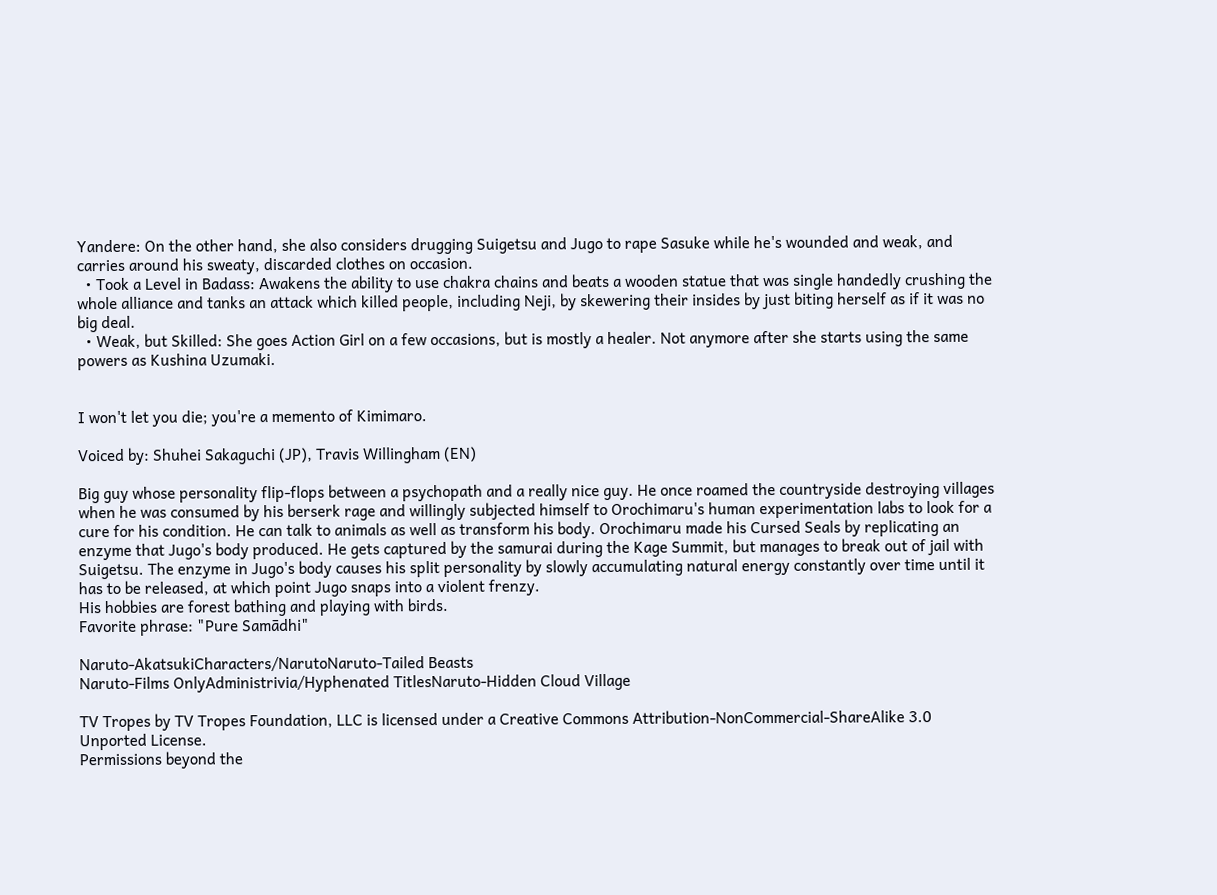Yandere: On the other hand, she also considers drugging Suigetsu and Jugo to rape Sasuke while he's wounded and weak, and carries around his sweaty, discarded clothes on occasion.
  • Took a Level in Badass: Awakens the ability to use chakra chains and beats a wooden statue that was single handedly crushing the whole alliance and tanks an attack which killed people, including Neji, by skewering their insides by just biting herself as if it was no big deal.
  • Weak, but Skilled: She goes Action Girl on a few occasions, but is mostly a healer. Not anymore after she starts using the same powers as Kushina Uzumaki.


I won't let you die; you're a memento of Kimimaro.

Voiced by: Shuhei Sakaguchi (JP), Travis Willingham (EN)

Big guy whose personality flip-flops between a psychopath and a really nice guy. He once roamed the countryside destroying villages when he was consumed by his berserk rage and willingly subjected himself to Orochimaru's human experimentation labs to look for a cure for his condition. He can talk to animals as well as transform his body. Orochimaru made his Cursed Seals by replicating an enzyme that Jugo's body produced. He gets captured by the samurai during the Kage Summit, but manages to break out of jail with Suigetsu. The enzyme in Jugo's body causes his split personality by slowly accumulating natural energy constantly over time until it has to be released, at which point Jugo snaps into a violent frenzy.
His hobbies are forest bathing and playing with birds.
Favorite phrase: "Pure Samādhi"

Naruto-AkatsukiCharacters/NarutoNaruto-Tailed Beasts
Naruto-Films OnlyAdministrivia/Hyphenated TitlesNaruto-Hidden Cloud Village

TV Tropes by TV Tropes Foundation, LLC is licensed under a Creative Commons Attribution-NonCommercial-ShareAlike 3.0 Unported License.
Permissions beyond the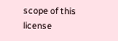scope of this license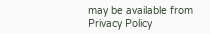may be available from
Privacy Policy